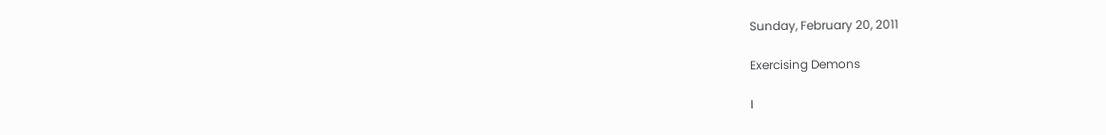Sunday, February 20, 2011

Exercising Demons

I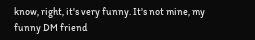know, right, it's very funny. It's not mine, my funny DM friend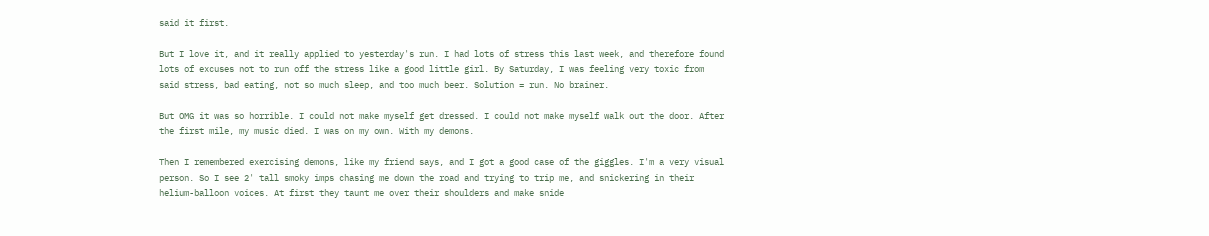said it first.

But I love it, and it really applied to yesterday's run. I had lots of stress this last week, and therefore found lots of excuses not to run off the stress like a good little girl. By Saturday, I was feeling very toxic from said stress, bad eating, not so much sleep, and too much beer. Solution = run. No brainer.

But OMG it was so horrible. I could not make myself get dressed. I could not make myself walk out the door. After the first mile, my music died. I was on my own. With my demons.

Then I remembered exercising demons, like my friend says, and I got a good case of the giggles. I'm a very visual person. So I see 2' tall smoky imps chasing me down the road and trying to trip me, and snickering in their helium-balloon voices. At first they taunt me over their shoulders and make snide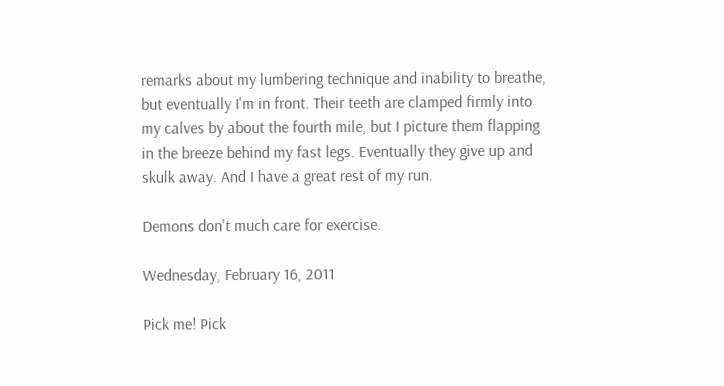remarks about my lumbering technique and inability to breathe, but eventually I'm in front. Their teeth are clamped firmly into my calves by about the fourth mile, but I picture them flapping in the breeze behind my fast legs. Eventually they give up and skulk away. And I have a great rest of my run.

Demons don't much care for exercise.

Wednesday, February 16, 2011

Pick me! Pick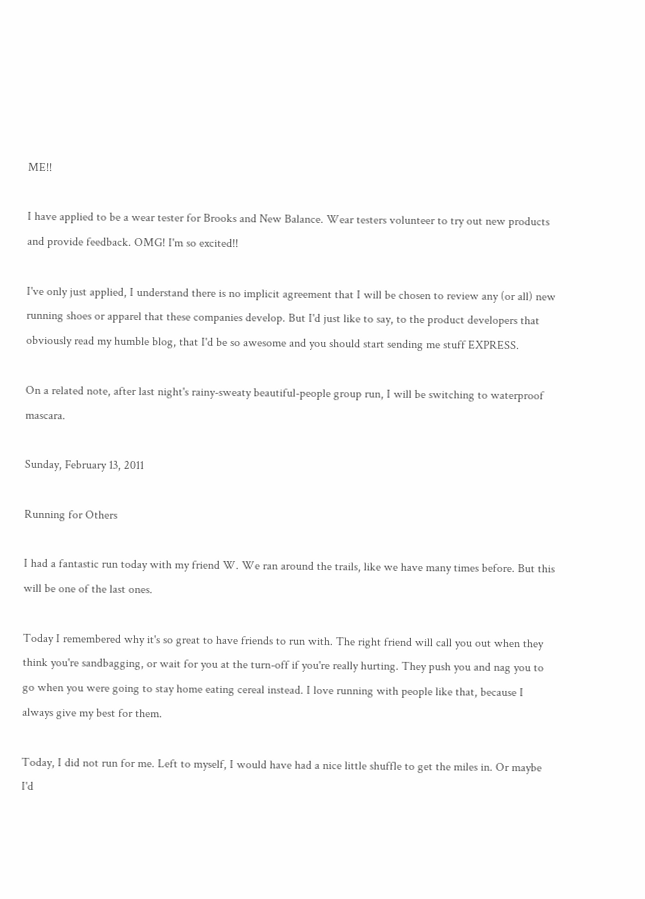ME!!

I have applied to be a wear tester for Brooks and New Balance. Wear testers volunteer to try out new products and provide feedback. OMG! I'm so excited!!

I've only just applied, I understand there is no implicit agreement that I will be chosen to review any (or all) new running shoes or apparel that these companies develop. But I'd just like to say, to the product developers that obviously read my humble blog, that I'd be so awesome and you should start sending me stuff EXPRESS.

On a related note, after last night's rainy-sweaty beautiful-people group run, I will be switching to waterproof mascara.

Sunday, February 13, 2011

Running for Others

I had a fantastic run today with my friend W. We ran around the trails, like we have many times before. But this will be one of the last ones.

Today I remembered why it's so great to have friends to run with. The right friend will call you out when they think you're sandbagging, or wait for you at the turn-off if you're really hurting. They push you and nag you to go when you were going to stay home eating cereal instead. I love running with people like that, because I always give my best for them.

Today, I did not run for me. Left to myself, I would have had a nice little shuffle to get the miles in. Or maybe I'd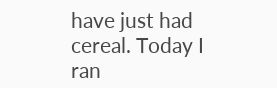have just had cereal. Today I ran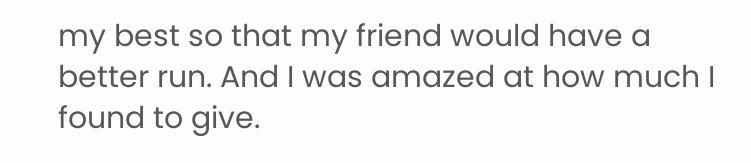my best so that my friend would have a better run. And I was amazed at how much I found to give.